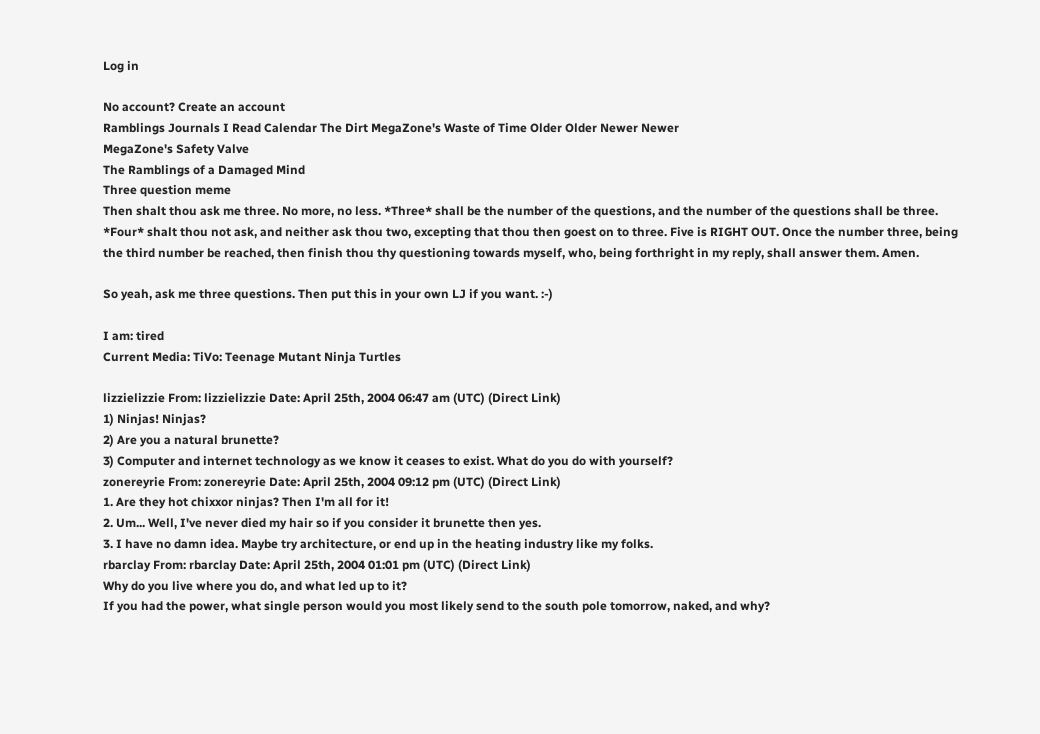Log in

No account? Create an account
Ramblings Journals I Read Calendar The Dirt MegaZone's Waste of Time Older Older Newer Newer
MegaZone's Safety Valve
The Ramblings of a Damaged Mind
Three question meme
Then shalt thou ask me three. No more, no less. *Three* shall be the number of the questions, and the number of the questions shall be three. *Four* shalt thou not ask, and neither ask thou two, excepting that thou then goest on to three. Five is RIGHT OUT. Once the number three, being the third number be reached, then finish thou thy questioning towards myself, who, being forthright in my reply, shall answer them. Amen.

So yeah, ask me three questions. Then put this in your own LJ if you want. :-)

I am: tired
Current Media: TiVo: Teenage Mutant Ninja Turtles

lizzielizzie From: lizzielizzie Date: April 25th, 2004 06:47 am (UTC) (Direct Link)
1) Ninjas! Ninjas?
2) Are you a natural brunette?
3) Computer and internet technology as we know it ceases to exist. What do you do with yourself?
zonereyrie From: zonereyrie Date: April 25th, 2004 09:12 pm (UTC) (Direct Link)
1. Are they hot chixxor ninjas? Then I'm all for it!
2. Um... Well, I've never died my hair so if you consider it brunette then yes.
3. I have no damn idea. Maybe try architecture, or end up in the heating industry like my folks.
rbarclay From: rbarclay Date: April 25th, 2004 01:01 pm (UTC) (Direct Link)
Why do you live where you do, and what led up to it?
If you had the power, what single person would you most likely send to the south pole tomorrow, naked, and why?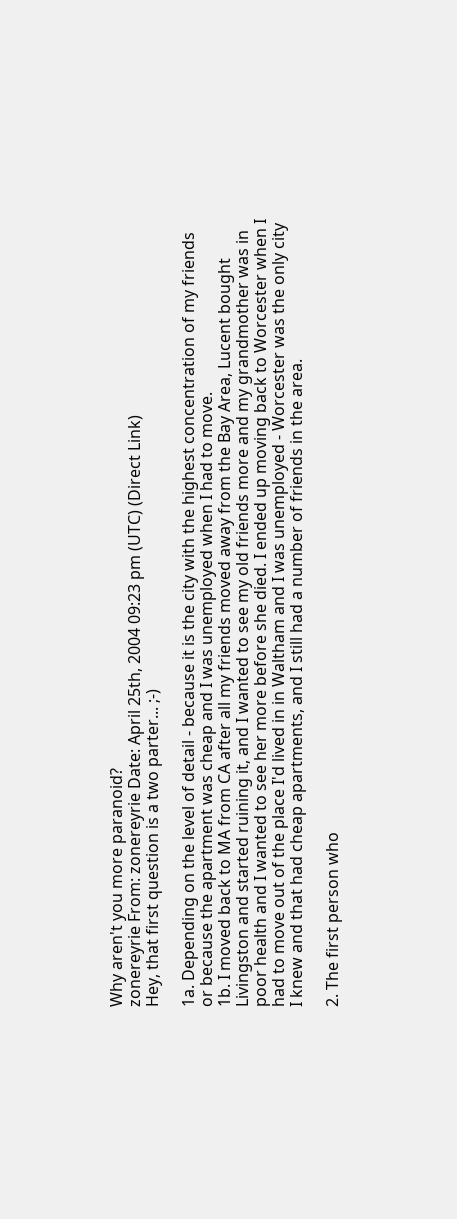Why aren't you more paranoid?
zonereyrie From: zonereyrie Date: April 25th, 2004 09:23 pm (UTC) (Direct Link)
Hey, that first question is a two parter... ;-)

1a. Depending on the level of detail - because it is the city with the highest concentration of my friends or because the apartment was cheap and I was unemployed when I had to move.
1b. I moved back to MA from CA after all my friends moved away from the Bay Area, Lucent bought Livingston and started ruining it, and I wanted to see my old friends more and my grandmother was in poor health and I wanted to see her more before she died. I ended up moving back to Worcester when I had to move out of the place I'd lived in in Waltham and I was unemployed - Worcester was the only city I knew and that had cheap apartments, and I still had a number of friends in the area.

2. The first person who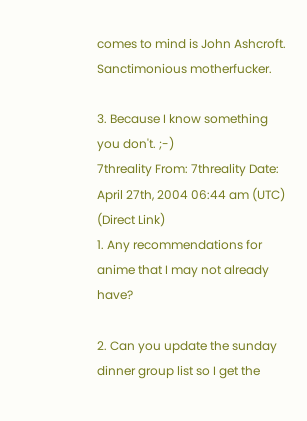comes to mind is John Ashcroft. Sanctimonious motherfucker.

3. Because I know something you don't. ;-)
7threality From: 7threality Date: April 27th, 2004 06:44 am (UTC) (Direct Link)
1. Any recommendations for anime that I may not already have?

2. Can you update the sunday dinner group list so I get the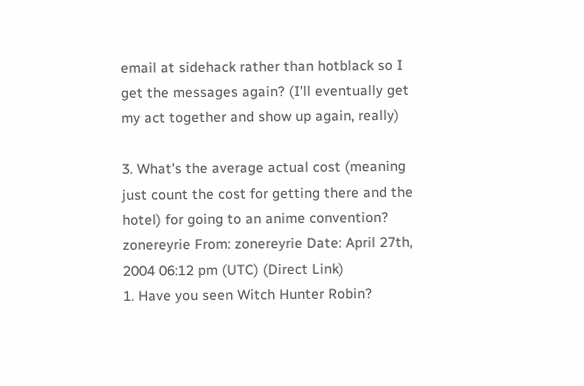email at sidehack rather than hotblack so I get the messages again? (I'll eventually get my act together and show up again, really)

3. What's the average actual cost (meaning just count the cost for getting there and the hotel) for going to an anime convention?
zonereyrie From: zonereyrie Date: April 27th, 2004 06:12 pm (UTC) (Direct Link)
1. Have you seen Witch Hunter Robin?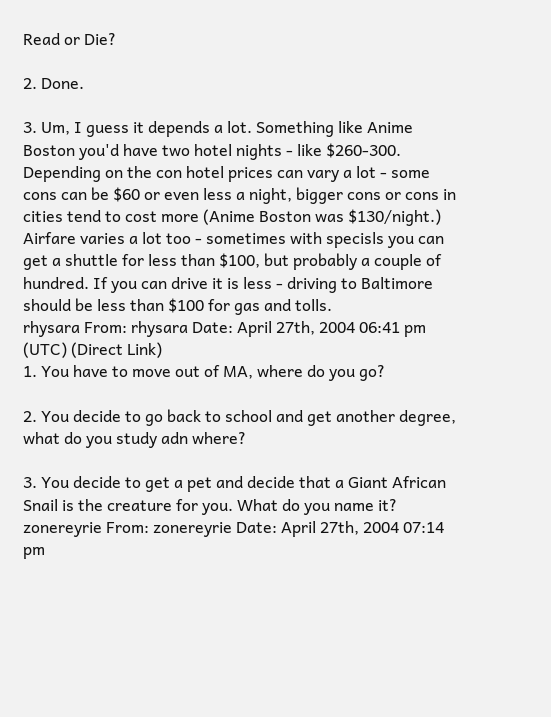Read or Die?

2. Done.

3. Um, I guess it depends a lot. Something like Anime Boston you'd have two hotel nights - like $260-300. Depending on the con hotel prices can vary a lot - some cons can be $60 or even less a night, bigger cons or cons in cities tend to cost more (Anime Boston was $130/night.) Airfare varies a lot too - sometimes with specisls you can get a shuttle for less than $100, but probably a couple of hundred. If you can drive it is less - driving to Baltimore should be less than $100 for gas and tolls.
rhysara From: rhysara Date: April 27th, 2004 06:41 pm (UTC) (Direct Link)
1. You have to move out of MA, where do you go?

2. You decide to go back to school and get another degree, what do you study adn where?

3. You decide to get a pet and decide that a Giant African Snail is the creature for you. What do you name it?
zonereyrie From: zonereyrie Date: April 27th, 2004 07:14 pm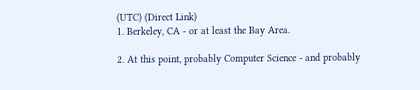(UTC) (Direct Link)
1. Berkeley, CA - or at least the Bay Area.

2. At this point, probably Computer Science - and probably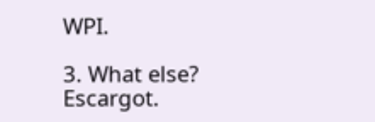WPI.

3. What else? Escargot.